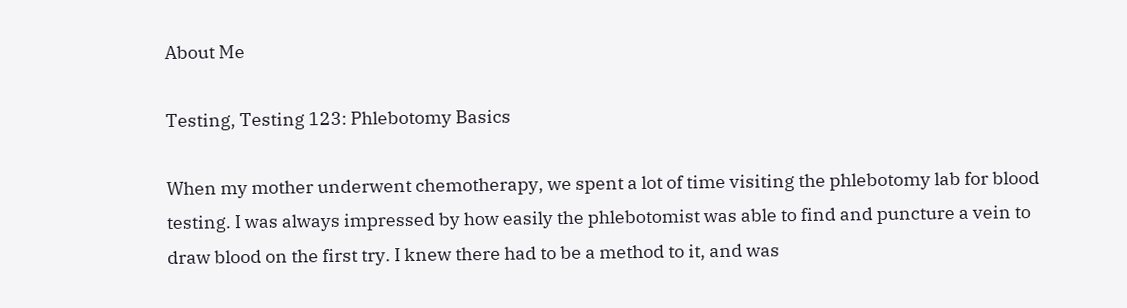About Me

Testing, Testing 123: Phlebotomy Basics

When my mother underwent chemotherapy, we spent a lot of time visiting the phlebotomy lab for blood testing. I was always impressed by how easily the phlebotomist was able to find and puncture a vein to draw blood on the first try. I knew there had to be a method to it, and was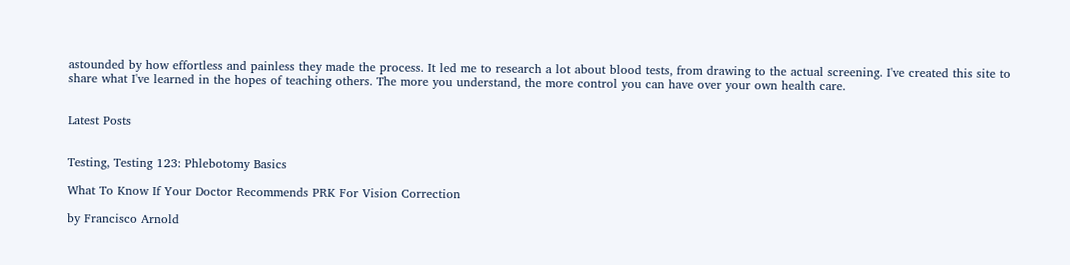astounded by how effortless and painless they made the process. It led me to research a lot about blood tests, from drawing to the actual screening. I've created this site to share what I've learned in the hopes of teaching others. The more you understand, the more control you can have over your own health care.


Latest Posts


Testing, Testing 123: Phlebotomy Basics

What To Know If Your Doctor Recommends PRK For Vision Correction

by Francisco Arnold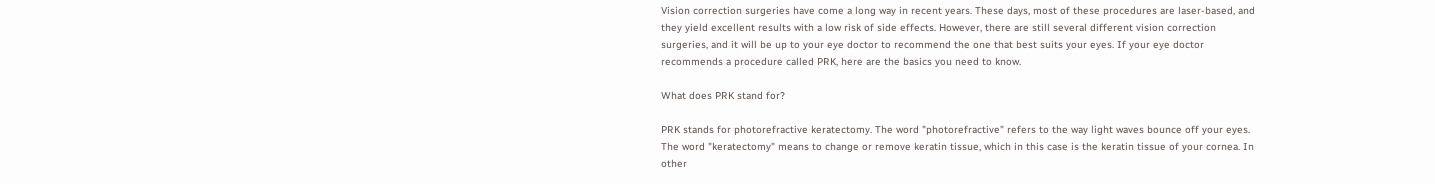Vision correction surgeries have come a long way in recent years. These days, most of these procedures are laser-based, and they yield excellent results with a low risk of side effects. However, there are still several different vision correction surgeries, and it will be up to your eye doctor to recommend the one that best suits your eyes. If your eye doctor recommends a procedure called PRK, here are the basics you need to know.

What does PRK stand for?

PRK stands for photorefractive keratectomy. The word "photorefractive" refers to the way light waves bounce off your eyes. The word "keratectomy" means to change or remove keratin tissue, which in this case is the keratin tissue of your cornea. In other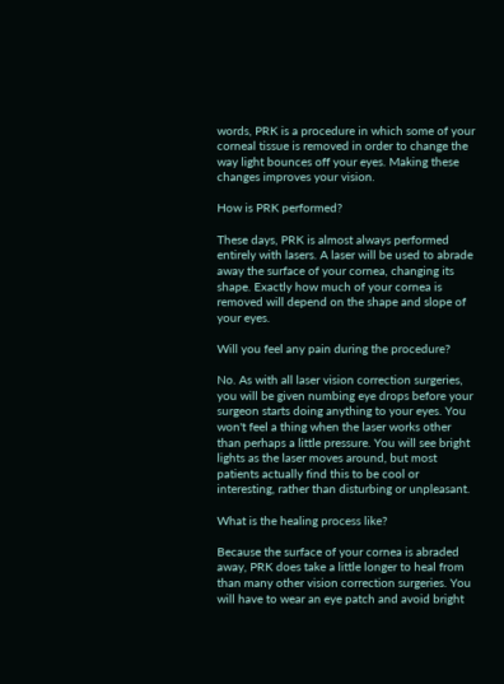words, PRK is a procedure in which some of your corneal tissue is removed in order to change the way light bounces off your eyes. Making these changes improves your vision.

How is PRK performed?

These days, PRK is almost always performed entirely with lasers. A laser will be used to abrade away the surface of your cornea, changing its shape. Exactly how much of your cornea is removed will depend on the shape and slope of your eyes.

Will you feel any pain during the procedure?

No. As with all laser vision correction surgeries, you will be given numbing eye drops before your surgeon starts doing anything to your eyes. You won't feel a thing when the laser works other than perhaps a little pressure. You will see bright lights as the laser moves around, but most patients actually find this to be cool or interesting, rather than disturbing or unpleasant.

What is the healing process like?

Because the surface of your cornea is abraded away, PRK does take a little longer to heal from than many other vision correction surgeries. You will have to wear an eye patch and avoid bright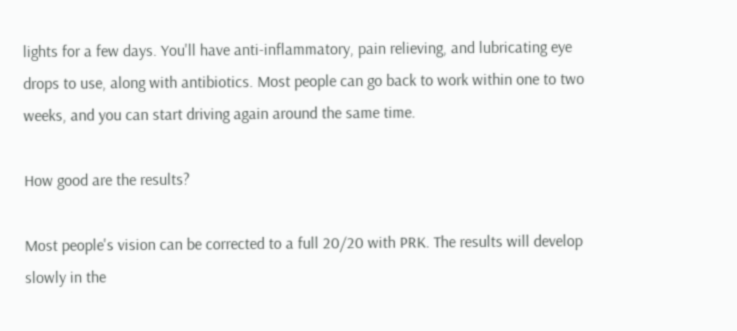lights for a few days. You'll have anti-inflammatory, pain relieving, and lubricating eye drops to use, along with antibiotics. Most people can go back to work within one to two weeks, and you can start driving again around the same time.

How good are the results?

Most people's vision can be corrected to a full 20/20 with PRK. The results will develop slowly in the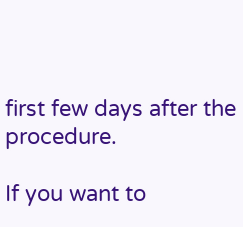first few days after the procedure.

If you want to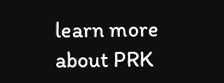learn more about PRK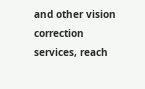and other vision correction services, reach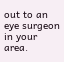out to an eye surgeon in your area.